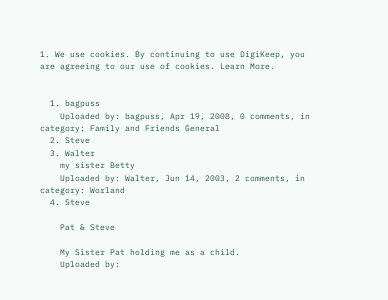1. We use cookies. By continuing to use DigiKeep, you are agreeing to our use of cookies. Learn More.


  1. bagpuss
    Uploaded by: bagpuss, Apr 19, 2008, 0 comments, in category: Family and Friends General
  2. Steve
  3. Walter
    my sister Betty
    Uploaded by: Walter, Jun 14, 2003, 2 comments, in category: Worland
  4. Steve

    Pat & Steve

    My Sister Pat holding me as a child.
    Uploaded by: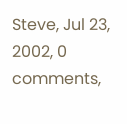Steve, Jul 23, 2002, 0 comments,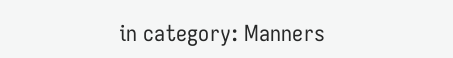in category: Manners